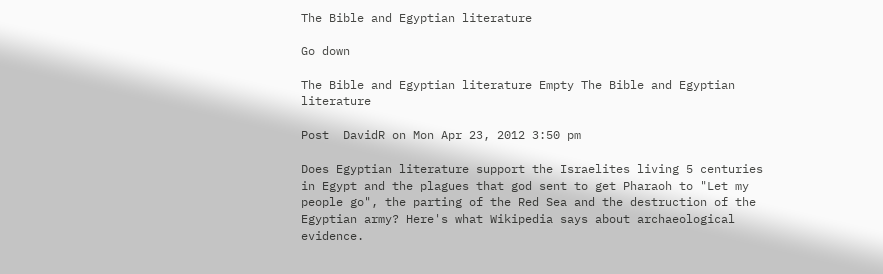The Bible and Egyptian literature

Go down

The Bible and Egyptian literature Empty The Bible and Egyptian literature

Post  DavidR on Mon Apr 23, 2012 3:50 pm

Does Egyptian literature support the Israelites living 5 centuries in Egypt and the plagues that god sent to get Pharaoh to "Let my people go", the parting of the Red Sea and the destruction of the Egyptian army? Here's what Wikipedia says about archaeological evidence.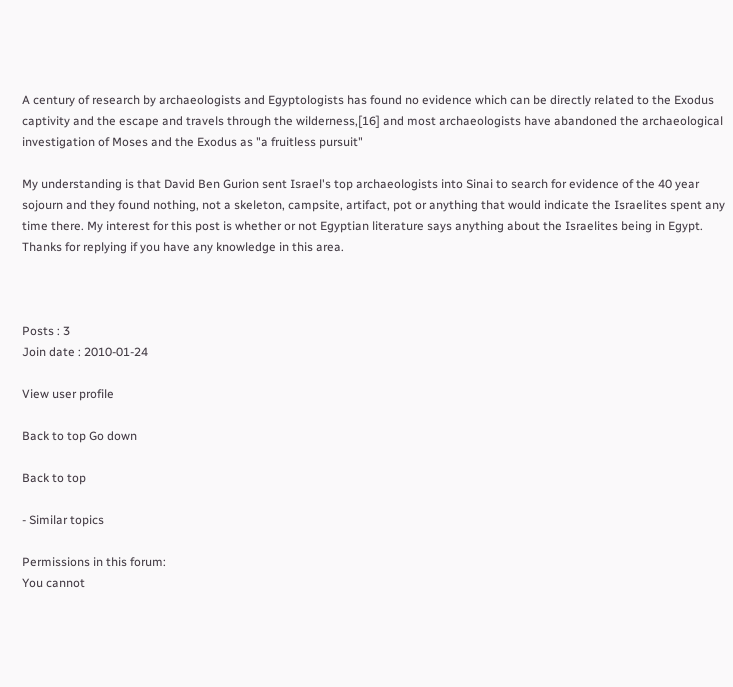A century of research by archaeologists and Egyptologists has found no evidence which can be directly related to the Exodus captivity and the escape and travels through the wilderness,[16] and most archaeologists have abandoned the archaeological investigation of Moses and the Exodus as "a fruitless pursuit"

My understanding is that David Ben Gurion sent Israel's top archaeologists into Sinai to search for evidence of the 40 year sojourn and they found nothing, not a skeleton, campsite, artifact, pot or anything that would indicate the Israelites spent any time there. My interest for this post is whether or not Egyptian literature says anything about the Israelites being in Egypt. Thanks for replying if you have any knowledge in this area.



Posts : 3
Join date : 2010-01-24

View user profile

Back to top Go down

Back to top

- Similar topics

Permissions in this forum:
You cannot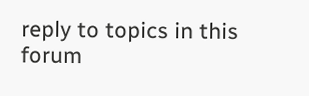reply to topics in this forum